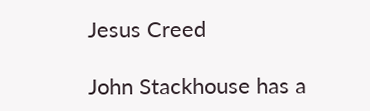Jesus Creed

John Stackhouse has a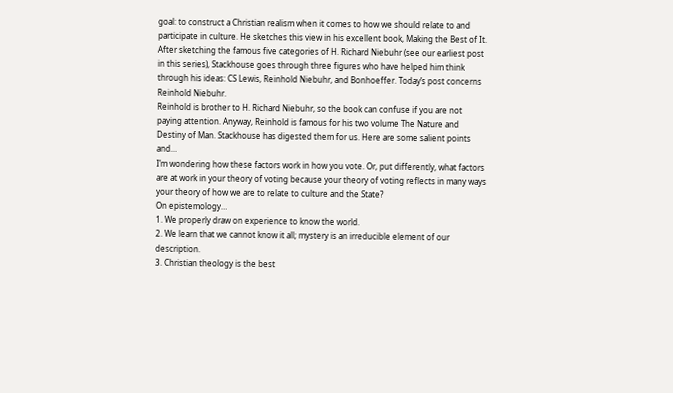goal: to construct a Christian realism when it comes to how we should relate to and participate in culture. He sketches this view in his excellent book, Making the Best of It. After sketching the famous five categories of H. Richard Niebuhr (see our earliest post in this series), Stackhouse goes through three figures who have helped him think through his ideas: CS Lewis, Reinhold Niebuhr, and Bonhoeffer. Today’s post concerns Reinhold Niebuhr.
Reinhold is brother to H. Richard Niebuhr, so the book can confuse if you are not paying attention. Anyway, Reinhold is famous for his two volume The Nature and Destiny of Man. Stackhouse has digested them for us. Here are some salient points and…
I’m wondering how these factors work in how you vote. Or, put differently, what factors are at work in your theory of voting because your theory of voting reflects in many ways your theory of how we are to relate to culture and the State?
On epistemology…
1. We properly draw on experience to know the world.
2. We learn that we cannot know it all; mystery is an irreducible element of our description.
3. Christian theology is the best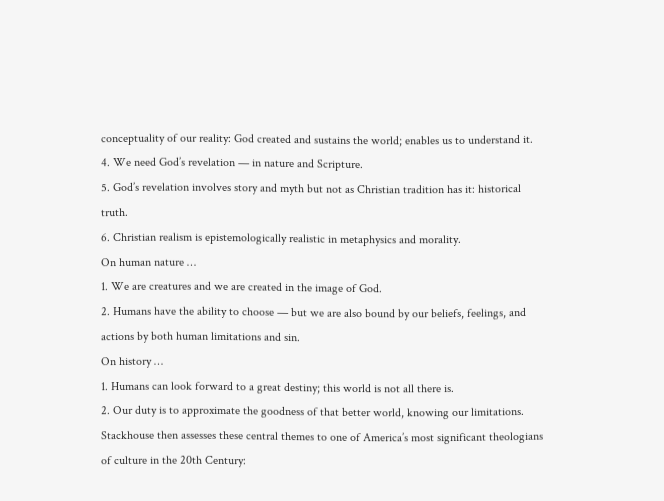conceptuality of our reality: God created and sustains the world; enables us to understand it.
4. We need God’s revelation — in nature and Scripture.
5. God’s revelation involves story and myth but not as Christian tradition has it: historical truth.
6. Christian realism is epistemologically realistic in metaphysics and morality.
On human nature …
1. We are creatures and we are created in the image of God.
2. Humans have the ability to choose — but we are also bound by our beliefs, feelings, and actions by both human limitations and sin.
On history …
1. Humans can look forward to a great destiny; this world is not all there is.
2. Our duty is to approximate the goodness of that better world, knowing our limitations.
Stackhouse then assesses these central themes to one of America’s most significant theologians of culture in the 20th Century: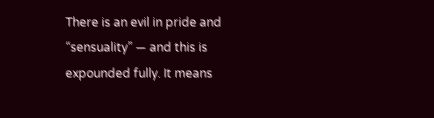There is an evil in pride and “sensuality” — and this is expounded fully. It means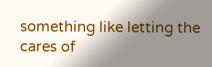something like letting the cares of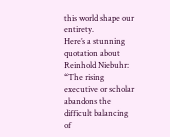this world shape our entirety.
Here’s a stunning quotation about Reinhold Niebuhr: “The rising executive or scholar abandons the difficult balancing of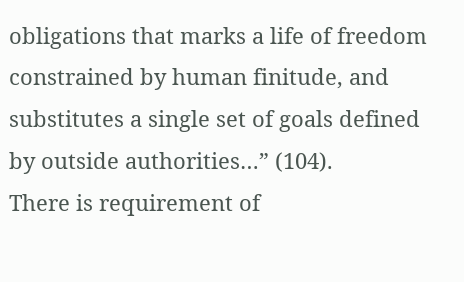obligations that marks a life of freedom constrained by human finitude, and substitutes a single set of goals defined by outside authorities…” (104).
There is requirement of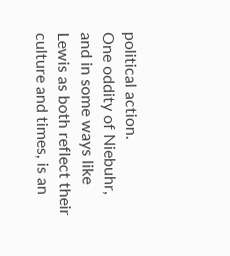political action.
One oddity of Niebuhr, and in some ways like Lewis as both reflect their culture and times, is an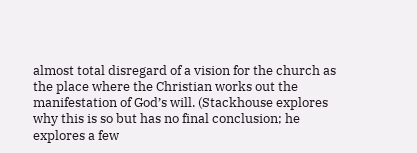almost total disregard of a vision for the church as the place where the Christian works out the manifestation of God’s will. (Stackhouse explores why this is so but has no final conclusion; he explores a few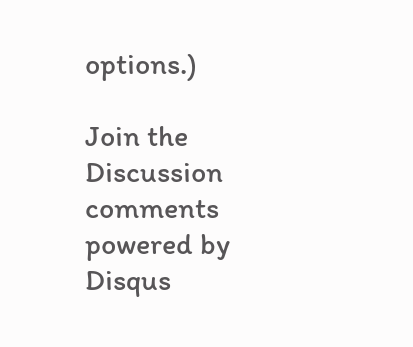options.)

Join the Discussion
comments powered by Disqus